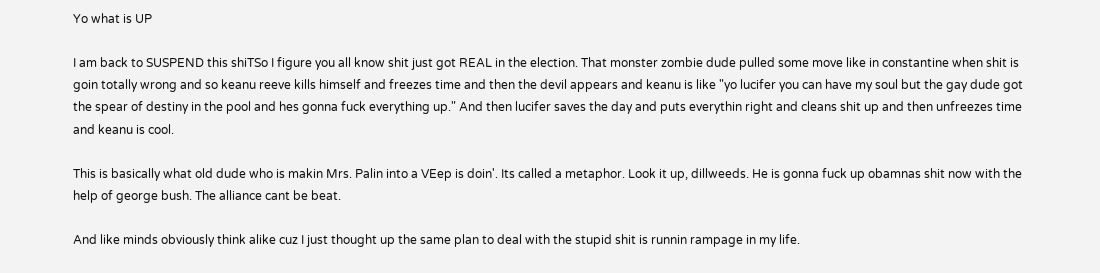Yo what is UP

I am back to SUSPEND this shiTSo I figure you all know shit just got REAL in the election. That monster zombie dude pulled some move like in constantine when shit is goin totally wrong and so keanu reeve kills himself and freezes time and then the devil appears and keanu is like "yo lucifer you can have my soul but the gay dude got the spear of destiny in the pool and hes gonna fuck everything up." And then lucifer saves the day and puts everythin right and cleans shit up and then unfreezes time and keanu is cool.

This is basically what old dude who is makin Mrs. Palin into a VEep is doin'. Its called a metaphor. Look it up, dillweeds. He is gonna fuck up obamnas shit now with the help of george bush. The alliance cant be beat.

And like minds obviously think alike cuz I just thought up the same plan to deal with the stupid shit is runnin rampage in my life.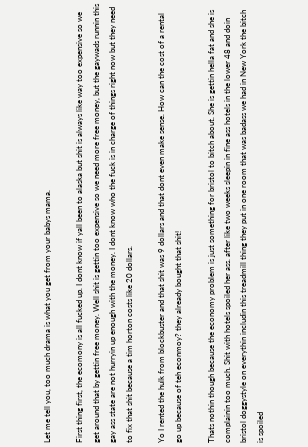Let me tell you, too much drama is what you get from your babys mama.

First thing first, the ecomony is all fucked up. I dont know if yall been to alaska but shit is always like way too expensive so we get around that by gettin free money. Well shit is gettin too expensive so we need more free money, but the gaywads runnin this gay ass state are not hurryin up enough with the money. I dont know who the fuck is in charge of things right now but they need to fix that shit because a tim horton costs like 20 dollars.

Yo I rented the hulk from blockbuster and that shit was 9 dollars and that dont even make sense. How can the cost of a rental go up because of teh econmoy? they already bought that shit!

Thats nothin though because the economy problem is just something for bristol to bitch about. She is gettin hella fat and she is complainin too much. Shit with hotels spoiled her ass. after like two weeks sleepin in fine ass hotels in the lower 48 and doin bristol doggystyle on everythin includin this treadmill thing they put in one room that was badass we had in New York the bitch is spoiled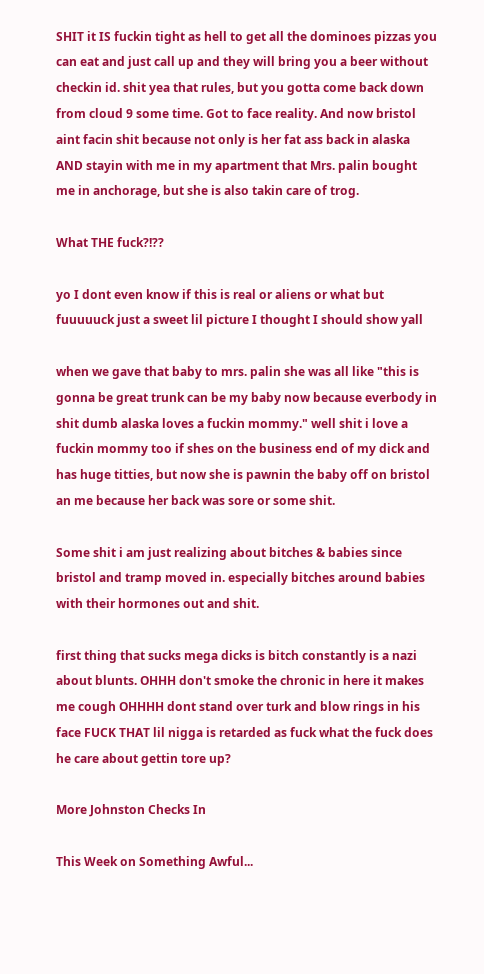SHIT it IS fuckin tight as hell to get all the dominoes pizzas you can eat and just call up and they will bring you a beer without checkin id. shit yea that rules, but you gotta come back down from cloud 9 some time. Got to face reality. And now bristol aint facin shit because not only is her fat ass back in alaska AND stayin with me in my apartment that Mrs. palin bought me in anchorage, but she is also takin care of trog.

What THE fuck?!??

yo I dont even know if this is real or aliens or what but fuuuuuck just a sweet lil picture I thought I should show yall

when we gave that baby to mrs. palin she was all like "this is gonna be great trunk can be my baby now because everbody in shit dumb alaska loves a fuckin mommy." well shit i love a fuckin mommy too if shes on the business end of my dick and has huge titties, but now she is pawnin the baby off on bristol an me because her back was sore or some shit.

Some shit i am just realizing about bitches & babies since bristol and tramp moved in. especially bitches around babies with their hormones out and shit.

first thing that sucks mega dicks is bitch constantly is a nazi about blunts. OHHH don't smoke the chronic in here it makes me cough OHHHH dont stand over turk and blow rings in his face FUCK THAT lil nigga is retarded as fuck what the fuck does he care about gettin tore up?

More Johnston Checks In

This Week on Something Awful...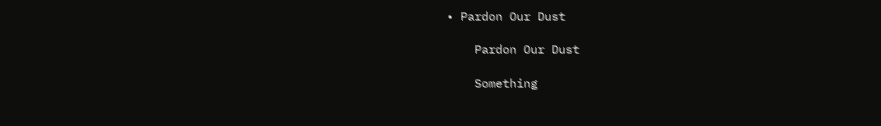• Pardon Our Dust

    Pardon Our Dust

    Something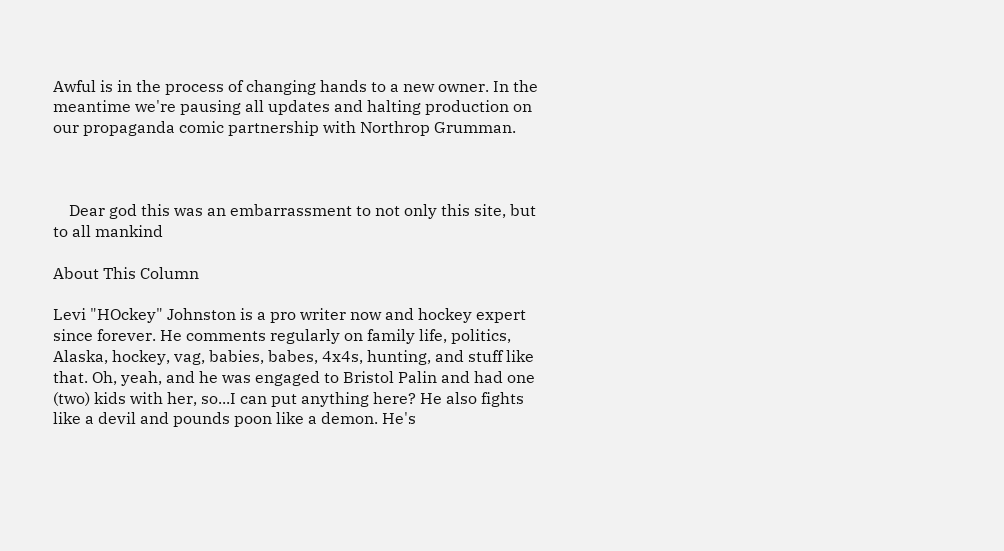Awful is in the process of changing hands to a new owner. In the meantime we're pausing all updates and halting production on our propaganda comic partnership with Northrop Grumman.



    Dear god this was an embarrassment to not only this site, but to all mankind

About This Column

Levi "HOckey" Johnston is a pro writer now and hockey expert since forever. He comments regularly on family life, politics, Alaska, hockey, vag, babies, babes, 4x4s, hunting, and stuff like that. Oh, yeah, and he was engaged to Bristol Palin and had one (two) kids with her, so...I can put anything here? He also fights like a devil and pounds poon like a demon. He's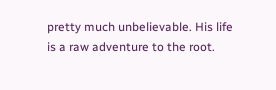pretty much unbelievable. His life is a raw adventure to the root.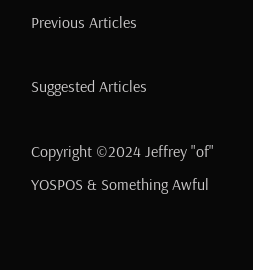Previous Articles

Suggested Articles

Copyright ©2024 Jeffrey "of" YOSPOS & Something Awful